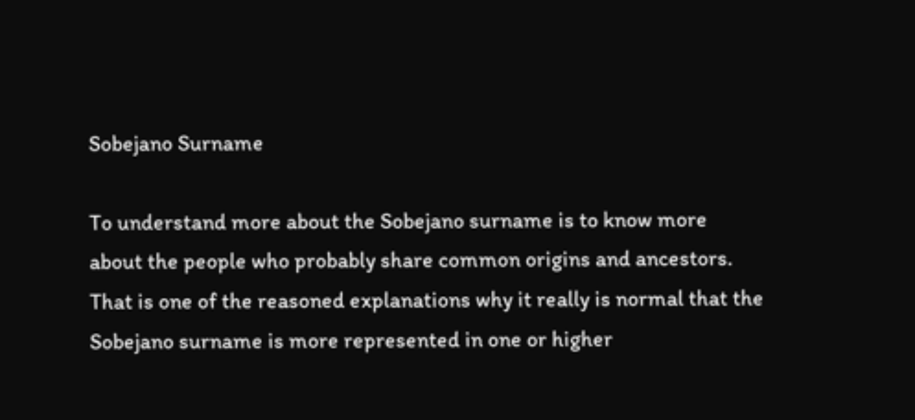Sobejano Surname

To understand more about the Sobejano surname is to know more about the people who probably share common origins and ancestors. That is one of the reasoned explanations why it really is normal that the Sobejano surname is more represented in one or higher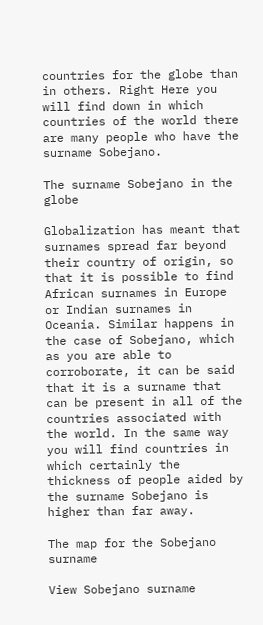countries for the globe than in others. Right Here you will find down in which countries of the world there are many people who have the surname Sobejano.

The surname Sobejano in the globe

Globalization has meant that surnames spread far beyond their country of origin, so that it is possible to find African surnames in Europe or Indian surnames in Oceania. Similar happens in the case of Sobejano, which as you are able to corroborate, it can be said that it is a surname that can be present in all of the countries associated with the world. In the same way you will find countries in which certainly the thickness of people aided by the surname Sobejano is higher than far away.

The map for the Sobejano surname

View Sobejano surname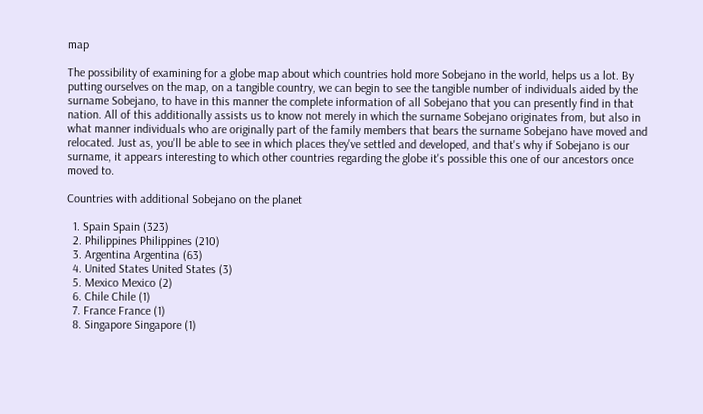map

The possibility of examining for a globe map about which countries hold more Sobejano in the world, helps us a lot. By putting ourselves on the map, on a tangible country, we can begin to see the tangible number of individuals aided by the surname Sobejano, to have in this manner the complete information of all Sobejano that you can presently find in that nation. All of this additionally assists us to know not merely in which the surname Sobejano originates from, but also in what manner individuals who are originally part of the family members that bears the surname Sobejano have moved and relocated. Just as, you'll be able to see in which places they've settled and developed, and that's why if Sobejano is our surname, it appears interesting to which other countries regarding the globe it's possible this one of our ancestors once moved to.

Countries with additional Sobejano on the planet

  1. Spain Spain (323)
  2. Philippines Philippines (210)
  3. Argentina Argentina (63)
  4. United States United States (3)
  5. Mexico Mexico (2)
  6. Chile Chile (1)
  7. France France (1)
  8. Singapore Singapore (1)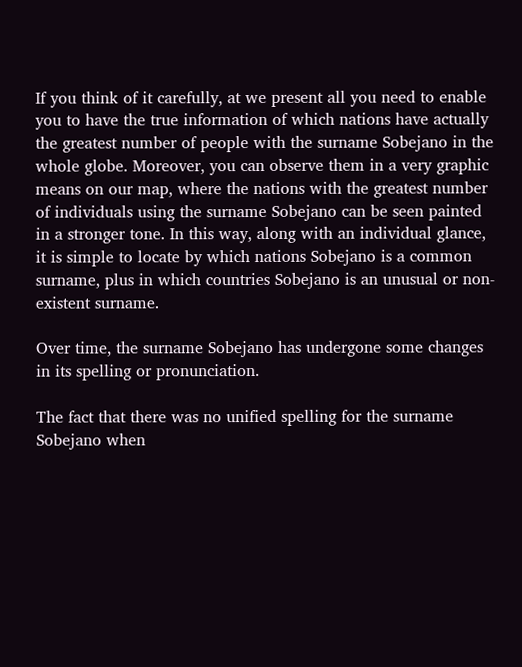If you think of it carefully, at we present all you need to enable you to have the true information of which nations have actually the greatest number of people with the surname Sobejano in the whole globe. Moreover, you can observe them in a very graphic means on our map, where the nations with the greatest number of individuals using the surname Sobejano can be seen painted in a stronger tone. In this way, along with an individual glance, it is simple to locate by which nations Sobejano is a common surname, plus in which countries Sobejano is an unusual or non-existent surname.

Over time, the surname Sobejano has undergone some changes in its spelling or pronunciation.

The fact that there was no unified spelling for the surname Sobejano when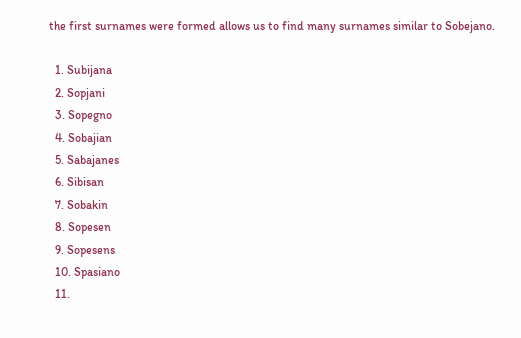the first surnames were formed allows us to find many surnames similar to Sobejano.

  1. Subijana
  2. Sopjani
  3. Sopegno
  4. Sobajian
  5. Sabajanes
  6. Sibisan
  7. Sobakin
  8. Sopesen
  9. Sopesens
  10. Spasiano
  11.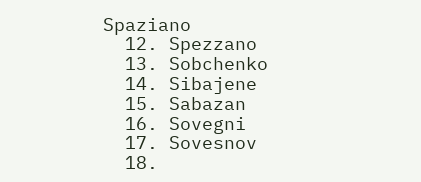Spaziano
  12. Spezzano
  13. Sobchenko
  14. Sibajene
  15. Sabazan
  16. Sovegni
  17. Sovesnov
  18.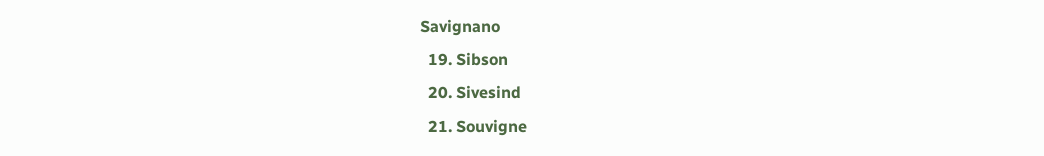Savignano
  19. Sibson
  20. Sivesind
  21. Souvigne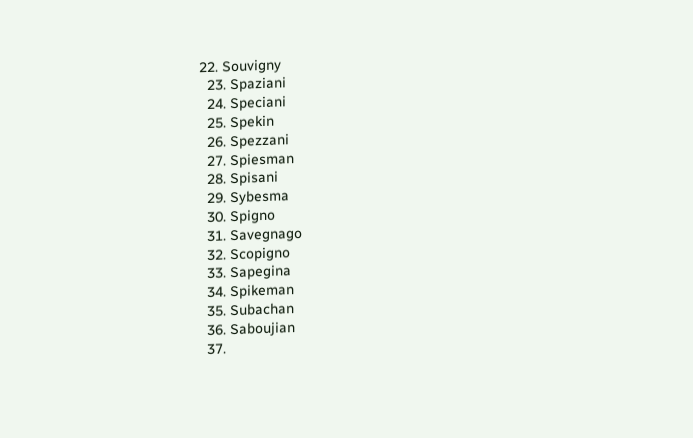22. Souvigny
  23. Spaziani
  24. Speciani
  25. Spekin
  26. Spezzani
  27. Spiesman
  28. Spisani
  29. Sybesma
  30. Spigno
  31. Savegnago
  32. Scopigno
  33. Sapegina
  34. Spikeman
  35. Subachan
  36. Saboujian
  37.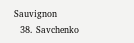Sauvignon
  38. Savchenko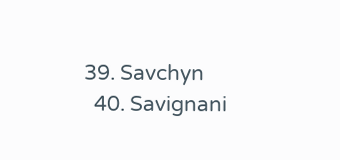39. Savchyn
  40. Savignani